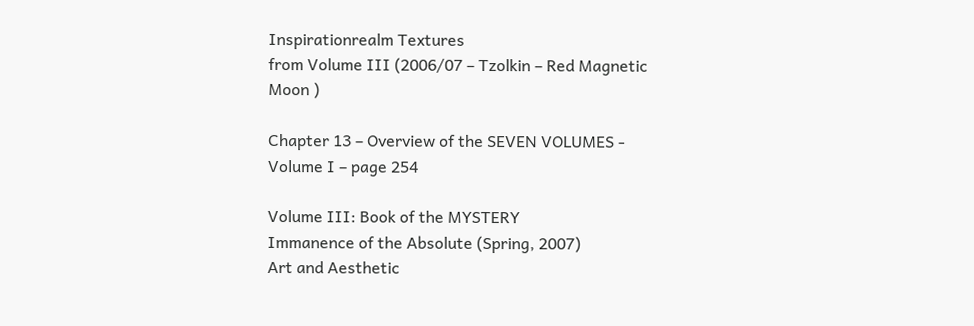Inspirationrealm Textures
from Volume III (2006/07 – Tzolkin – Red Magnetic Moon )

Chapter 13 – Overview of the SEVEN VOLUMES - Volume I – page 254

Volume III: Book of the MYSTERY
Immanence of the Absolute (Spring, 2007)
Art and Aesthetic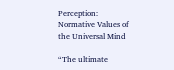Perception: Normative Values of the Universal Mind

“The ultimate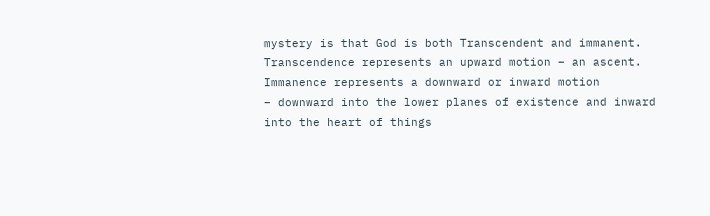mystery is that God is both Transcendent and immanent.
Transcendence represents an upward motion – an ascent.
Immanence represents a downward or inward motion
– downward into the lower planes of existence and inward into the heart of things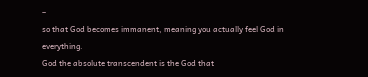–
so that God becomes immanent, meaning you actually feel God in everything.
God the absolute transcendent is the God that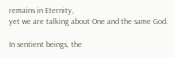remains in Eternity,
yet we are talking about One and the same God.

In sentient beings, the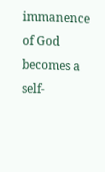immanence of God becomes a self-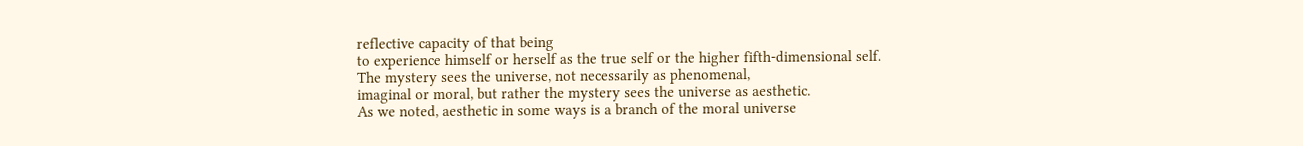reflective capacity of that being
to experience himself or herself as the true self or the higher fifth-dimensional self.
The mystery sees the universe, not necessarily as phenomenal,
imaginal or moral, but rather the mystery sees the universe as aesthetic.
As we noted, aesthetic in some ways is a branch of the moral universe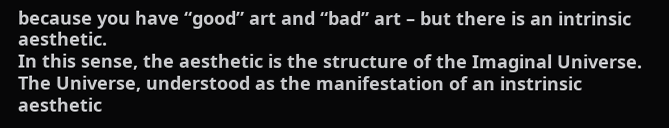because you have “good” art and “bad” art – but there is an intrinsic aesthetic.
In this sense, the aesthetic is the structure of the Imaginal Universe.
The Universe, understood as the manifestation of an instrinsic aesthetic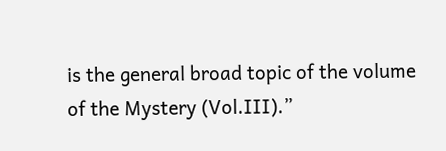is the general broad topic of the volume of the Mystery (Vol.III).”